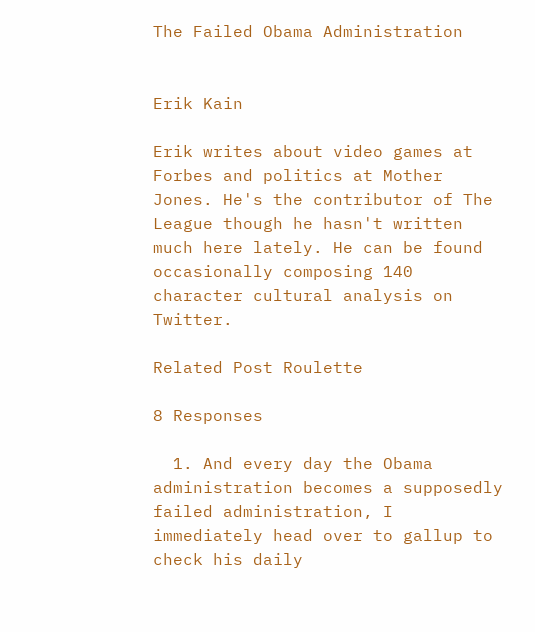The Failed Obama Administration


Erik Kain

Erik writes about video games at Forbes and politics at Mother Jones. He's the contributor of The League though he hasn't written much here lately. He can be found occasionally composing 140 character cultural analysis on Twitter.

Related Post Roulette

8 Responses

  1. And every day the Obama administration becomes a supposedly failed administration, I immediately head over to gallup to check his daily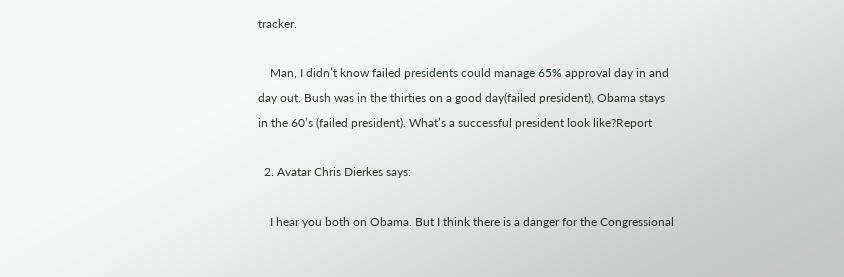tracker.

    Man, I didn’t know failed presidents could manage 65% approval day in and day out. Bush was in the thirties on a good day(failed president), Obama stays in the 60’s (failed president). What’s a successful president look like?Report

  2. Avatar Chris Dierkes says:

    I hear you both on Obama. But I think there is a danger for the Congressional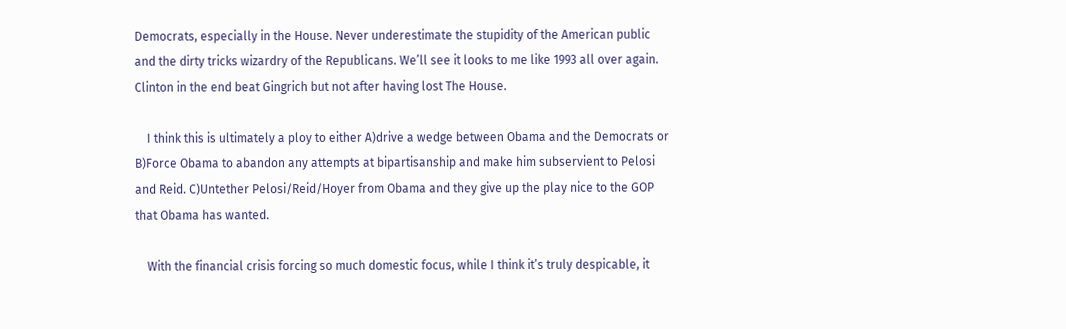Democrats, especially in the House. Never underestimate the stupidity of the American public and the dirty tricks wizardry of the Republicans. We’ll see it looks to me like 1993 all over again. Clinton in the end beat Gingrich but not after having lost The House.

    I think this is ultimately a ploy to either A)drive a wedge between Obama and the Democrats or B)Force Obama to abandon any attempts at bipartisanship and make him subservient to Pelosi and Reid. C)Untether Pelosi/Reid/Hoyer from Obama and they give up the play nice to the GOP that Obama has wanted.

    With the financial crisis forcing so much domestic focus, while I think it’s truly despicable, it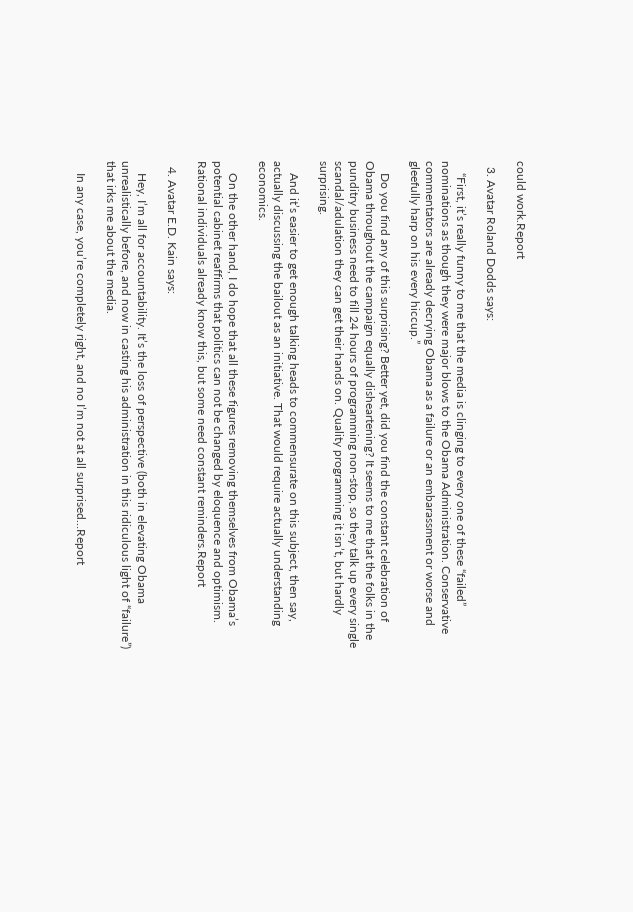could work.Report

  3. Avatar Roland Dodds says:

    “First, it’s really funny to me that the media is clinging to every one of these “failed” nominations as though they were major blows to the Obama Administration. Conservative commentators are already decrying Obama as a failure or an embarassment or worse and gleefully harp on his every hiccup.”

    Do you find any of this surprising? Better yet, did you find the constant celebration of Obama throughout the campaign equally disheartening? It seems to me that the folks in the punditry business need to fill 24 hours of programming non-stop, so they talk up every single scandal/adulation they can get their hands on. Quality programming it isn’t, but hardly surprising.

    And it’s easier to get enough talking heads to commensurate on this subject, then say, actually discussing the bailout as an initiative. That would require actually understanding economics.

    On the other hand, I do hope that all these figures removing themselves from Obama’s potential cabinet reaffirms that politics can not be changed by eloquence and optimism. Rational individuals already know this, but some need constant reminders.Report

  4. Avatar E.D. Kain says:

    Hey, I’m all for accountability. It’s the loss of perspective (both in elevating Obama unrealistically before, and now in casting his administration in this ridiculous light of “failure”) that irks me about the media.

    In any case, you’re completely right, and no I’m not at all surprised…Report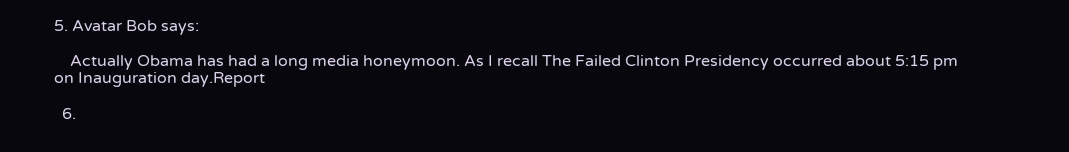5. Avatar Bob says:

    Actually Obama has had a long media honeymoon. As I recall The Failed Clinton Presidency occurred about 5:15 pm on Inauguration day.Report

  6.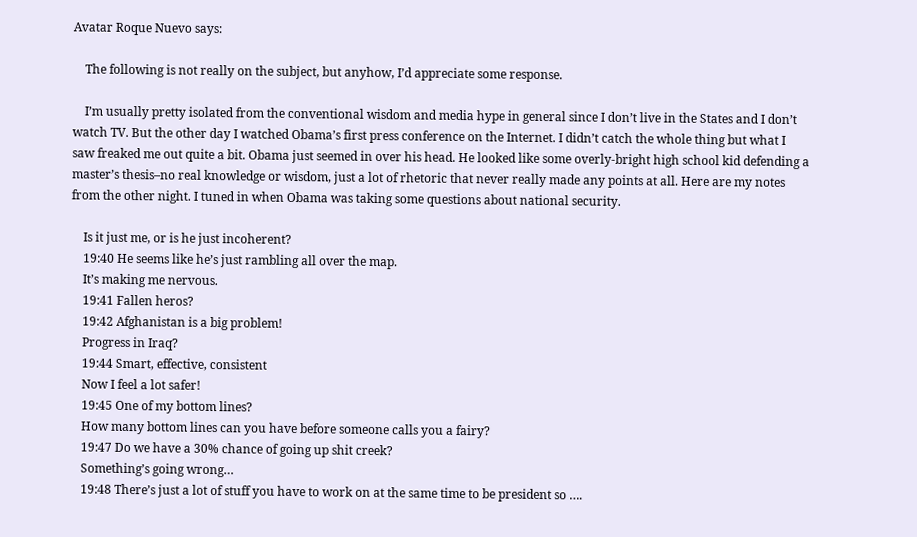Avatar Roque Nuevo says:

    The following is not really on the subject, but anyhow, I’d appreciate some response.

    I’m usually pretty isolated from the conventional wisdom and media hype in general since I don’t live in the States and I don’t watch TV. But the other day I watched Obama’s first press conference on the Internet. I didn’t catch the whole thing but what I saw freaked me out quite a bit. Obama just seemed in over his head. He looked like some overly-bright high school kid defending a master’s thesis–no real knowledge or wisdom, just a lot of rhetoric that never really made any points at all. Here are my notes from the other night. I tuned in when Obama was taking some questions about national security.

    Is it just me, or is he just incoherent?
    19:40 He seems like he’s just rambling all over the map.
    It’s making me nervous.
    19:41 Fallen heros?
    19:42 Afghanistan is a big problem!
    Progress in Iraq?
    19:44 Smart, effective, consistent
    Now I feel a lot safer!
    19:45 One of my bottom lines?
    How many bottom lines can you have before someone calls you a fairy?
    19:47 Do we have a 30% chance of going up shit creek?
    Something’s going wrong…
    19:48 There’s just a lot of stuff you have to work on at the same time to be president so ….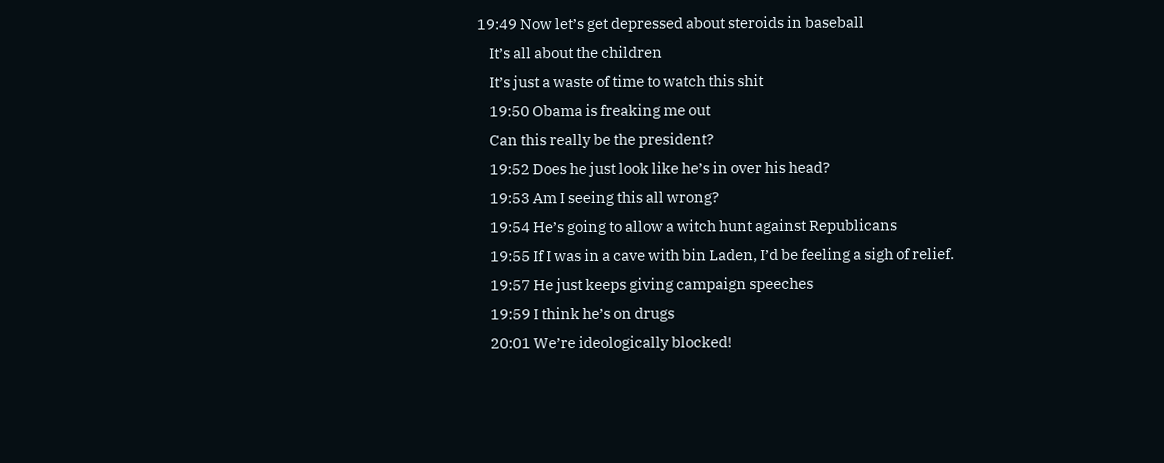19:49 Now let’s get depressed about steroids in baseball
    It’s all about the children
    It’s just a waste of time to watch this shit
    19:50 Obama is freaking me out
    Can this really be the president?
    19:52 Does he just look like he’s in over his head?
    19:53 Am I seeing this all wrong?
    19:54 He’s going to allow a witch hunt against Republicans
    19:55 If I was in a cave with bin Laden, I’d be feeling a sigh of relief.
    19:57 He just keeps giving campaign speeches
    19:59 I think he’s on drugs
    20:01 We’re ideologically blocked!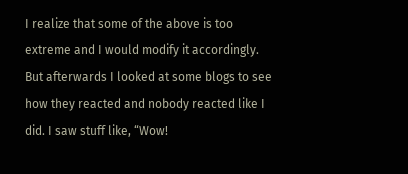I realize that some of the above is too extreme and I would modify it accordingly. But afterwards I looked at some blogs to see how they reacted and nobody reacted like I did. I saw stuff like, “Wow!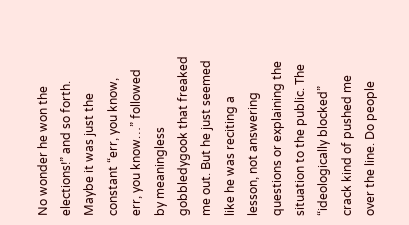No wonder he won the elections!” and so forth. Maybe it was just the constant “err, you know, err, you know…” followed by meaningless gobbledygook that freaked me out. But he just seemed like he was reciting a lesson, not answering questions or explaining the situation to the public. The “ideologically blocked” crack kind of pushed me over the line. Do people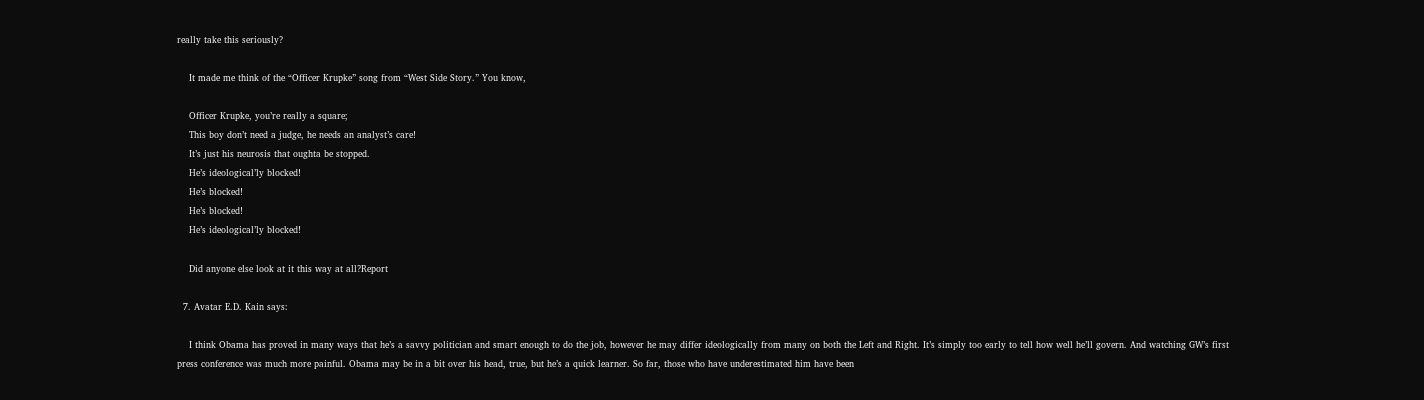really take this seriously?

    It made me think of the “Officer Krupke” song from “West Side Story.” You know,

    Officer Krupke, you’re really a square;
    This boy don’t need a judge, he needs an analyst’s care!
    It’s just his neurosis that oughta be stopped.
    He’s ideological’ly blocked!
    He’s blocked!
    He’s blocked!
    He’s ideological’ly blocked!

    Did anyone else look at it this way at all?Report

  7. Avatar E.D. Kain says:

    I think Obama has proved in many ways that he’s a savvy politician and smart enough to do the job, however he may differ ideologically from many on both the Left and Right. It’s simply too early to tell how well he’ll govern. And watching GW’s first press conference was much more painful. Obama may be in a bit over his head, true, but he’s a quick learner. So far, those who have underestimated him have been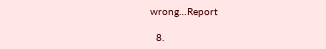wrong…Report

  8.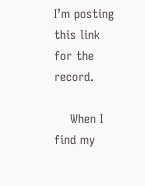I’m posting this link for the record.

    When I find my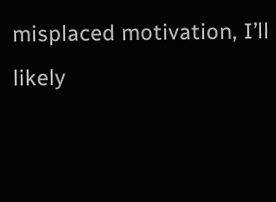misplaced motivation, I’ll likely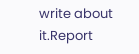write about it.Report